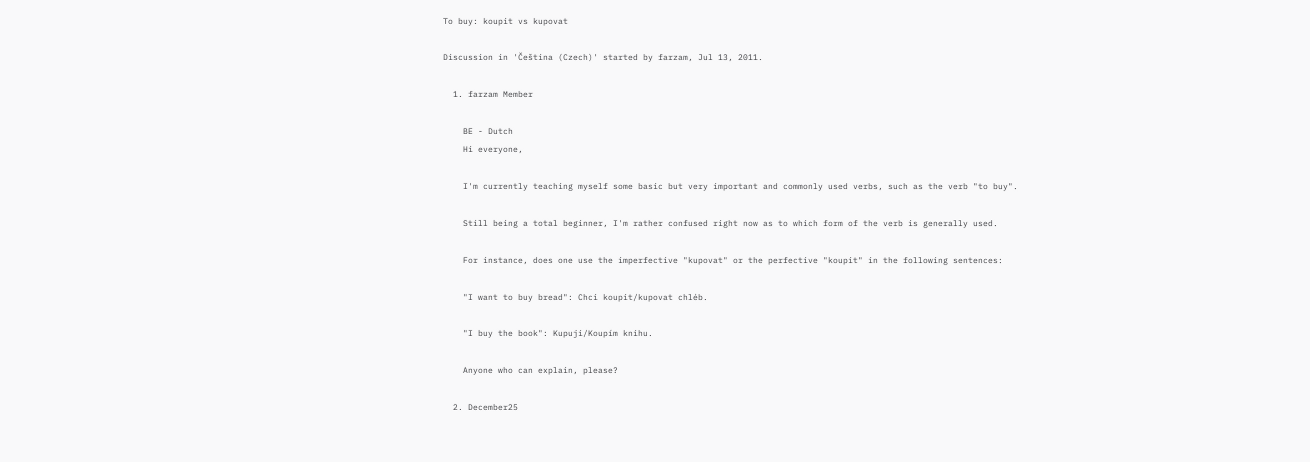To buy: koupit vs kupovat

Discussion in 'Čeština (Czech)' started by farzam, Jul 13, 2011.

  1. farzam Member

    BE - Dutch
    Hi everyone,

    I'm currently teaching myself some basic but very important and commonly used verbs, such as the verb "to buy".

    Still being a total beginner, I'm rather confused right now as to which form of the verb is generally used.

    For instance, does one use the imperfective "kupovat" or the perfective "koupit" in the following sentences:

    "I want to buy bread": Chci koupit/kupovat chléb.

    "I buy the book": Kupuji/Koupím knihu.

    Anyone who can explain, please?

  2. December25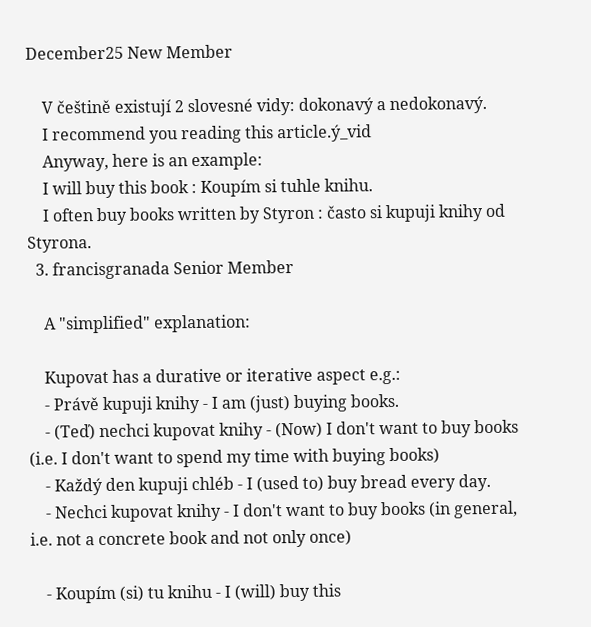December25 New Member

    V češtině existují 2 slovesné vidy: dokonavý a nedokonavý.
    I recommend you reading this article.ý_vid
    Anyway, here is an example:
    I will buy this book : Koupím si tuhle knihu.
    I often buy books written by Styron : často si kupuji knihy od Styrona.
  3. francisgranada Senior Member

    A "simplified" explanation:

    Kupovat has a durative or iterative aspect e.g.:
    - Právě kupuji knihy - I am (just) buying books.
    - (Teď) nechci kupovat knihy - (Now) I don't want to buy books (i.e. I don't want to spend my time with buying books)
    - Každý den kupuji chléb - I (used to) buy bread every day.
    - Nechci kupovat knihy - I don't want to buy books (in general, i.e. not a concrete book and not only once)

    - Koupím (si) tu knihu - I (will) buy this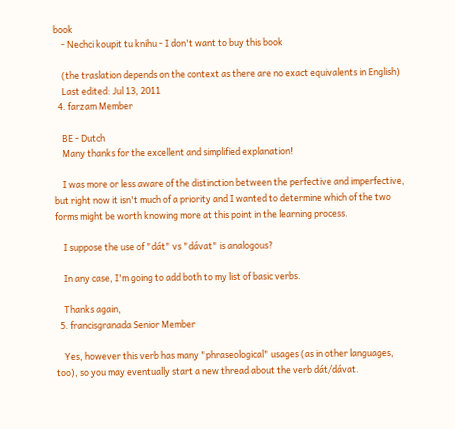book
    - Nechci koupit tu knihu - I don't want to buy this book

    (the traslation depends on the context as there are no exact equivalents in English)
    Last edited: Jul 13, 2011
  4. farzam Member

    BE - Dutch
    Many thanks for the excellent and simplified explanation!

    I was more or less aware of the distinction between the perfective and imperfective, but right now it isn't much of a priority and I wanted to determine which of the two forms might be worth knowing more at this point in the learning process.

    I suppose the use of "dát" vs "dávat" is analogous?

    In any case, I'm going to add both to my list of basic verbs.

    Thanks again,
  5. francisgranada Senior Member

    Yes, however this verb has many "phraseological" usages (as in other languages, too), so you may eventually start a new thread about the verb dát/dávat.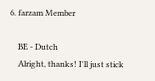6. farzam Member

    BE - Dutch
    Alright, thanks! I'll just stick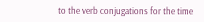to the verb conjugations for the time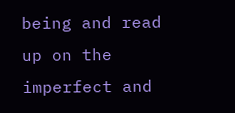being and read up on the imperfect and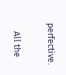perfective.

    All the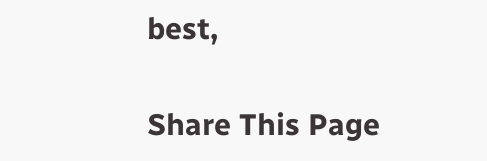best,

Share This Page